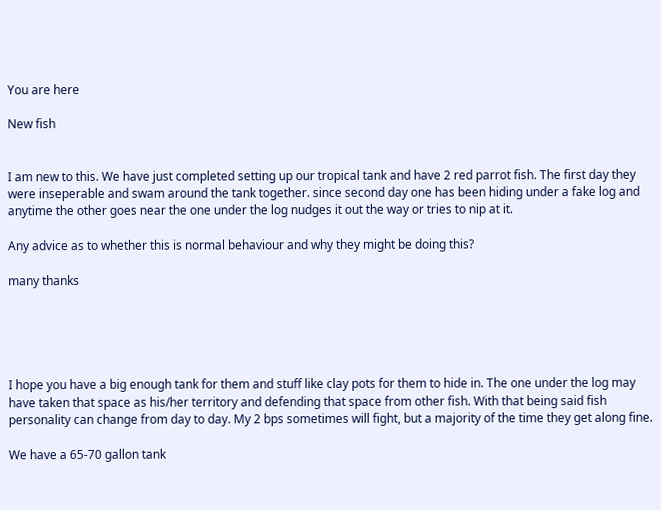You are here

New fish


I am new to this. We have just completed setting up our tropical tank and have 2 red parrot fish. The first day they were inseperable and swam around the tank together. since second day one has been hiding under a fake log and anytime the other goes near the one under the log nudges it out the way or tries to nip at it.

Any advice as to whether this is normal behaviour and why they might be doing this?

many thanks





I hope you have a big enough tank for them and stuff like clay pots for them to hide in. The one under the log may have taken that space as his/her territory and defending that space from other fish. With that being said fish personality can change from day to day. My 2 bps sometimes will fight, but a majority of the time they get along fine.

We have a 65-70 gallon tank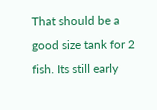That should be a good size tank for 2 fish. Its still early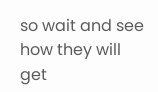so wait and see how they will get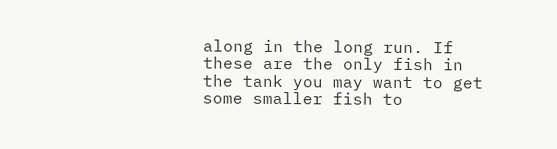along in the long run. If these are the only fish in the tank you may want to get some smaller fish to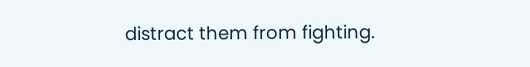distract them from fighting.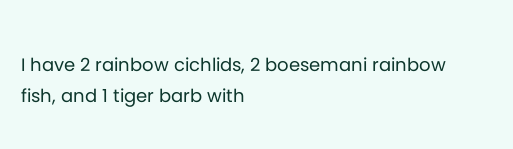I have 2 rainbow cichlids, 2 boesemani rainbow fish, and 1 tiger barb with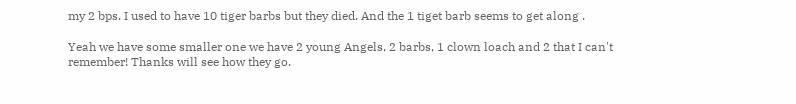my 2 bps. I used to have 10 tiger barbs but they died. And the 1 tiget barb seems to get along .

Yeah we have some smaller one we have 2 young Angels, 2 barbs, 1 clown loach and 2 that I can't remember! Thanks will see how they go.